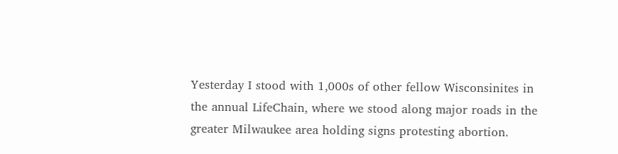Yesterday I stood with 1,000s of other fellow Wisconsinites in the annual LifeChain, where we stood along major roads in the greater Milwaukee area holding signs protesting abortion.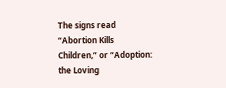The signs read “Abortion Kills Children,” or “Adoption: the Loving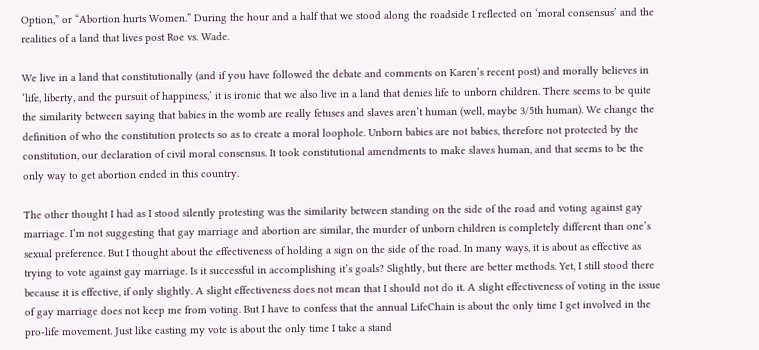Option,” or “Abortion hurts Women.” During the hour and a half that we stood along the roadside I reflected on ‘moral consensus’ and the realities of a land that lives post Roe vs. Wade.

We live in a land that constitutionally (and if you have followed the debate and comments on Karen’s recent post) and morally believes in ‘life, liberty, and the pursuit of happiness,’ it is ironic that we also live in a land that denies life to unborn children. There seems to be quite the similarity between saying that babies in the womb are really fetuses and slaves aren’t human (well, maybe 3/5th human). We change the definition of who the constitution protects so as to create a moral loophole. Unborn babies are not babies, therefore not protected by the constitution, our declaration of civil moral consensus. It took constitutional amendments to make slaves human, and that seems to be the only way to get abortion ended in this country.

The other thought I had as I stood silently protesting was the similarity between standing on the side of the road and voting against gay marriage. I’m not suggesting that gay marriage and abortion are similar, the murder of unborn children is completely different than one’s sexual preference. But I thought about the effectiveness of holding a sign on the side of the road. In many ways, it is about as effective as trying to vote against gay marriage. Is it successful in accomplishing it’s goals? Slightly, but there are better methods. Yet, I still stood there because it is effective, if only slightly. A slight effectiveness does not mean that I should not do it. A slight effectiveness of voting in the issue of gay marriage does not keep me from voting. But I have to confess that the annual LifeChain is about the only time I get involved in the pro-life movement. Just like casting my vote is about the only time I take a stand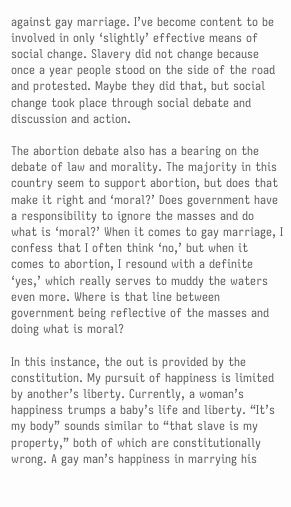against gay marriage. I’ve become content to be involved in only ‘slightly’ effective means of social change. Slavery did not change because once a year people stood on the side of the road and protested. Maybe they did that, but social change took place through social debate and discussion and action.

The abortion debate also has a bearing on the debate of law and morality. The majority in this country seem to support abortion, but does that make it right and ‘moral?’ Does government have a responsibility to ignore the masses and do what is ‘moral?’ When it comes to gay marriage, I confess that I often think ‘no,’ but when it comes to abortion, I resound with a definite ‘yes,’ which really serves to muddy the waters even more. Where is that line between government being reflective of the masses and doing what is moral?

In this instance, the out is provided by the constitution. My pursuit of happiness is limited by another’s liberty. Currently, a woman’s happiness trumps a baby’s life and liberty. “It’s my body” sounds similar to “that slave is my property,” both of which are constitutionally wrong. A gay man’s happiness in marrying his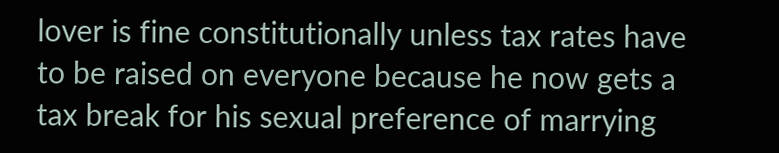lover is fine constitutionally unless tax rates have to be raised on everyone because he now gets a tax break for his sexual preference of marrying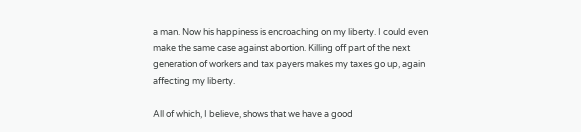a man. Now his happiness is encroaching on my liberty. I could even make the same case against abortion. Killing off part of the next generation of workers and tax payers makes my taxes go up, again affecting my liberty.

All of which, I believe, shows that we have a good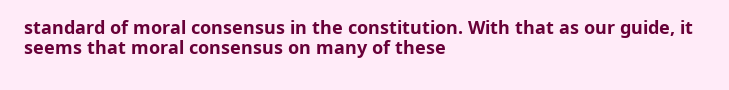standard of moral consensus in the constitution. With that as our guide, it seems that moral consensus on many of these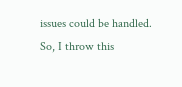issues could be handled. So, I throw this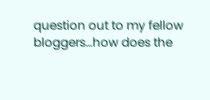question out to my fellow bloggers…how does the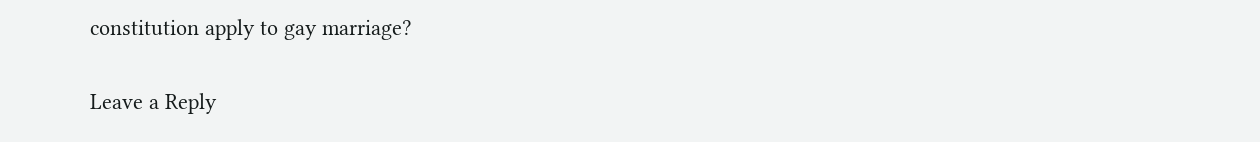constitution apply to gay marriage?

Leave a Reply